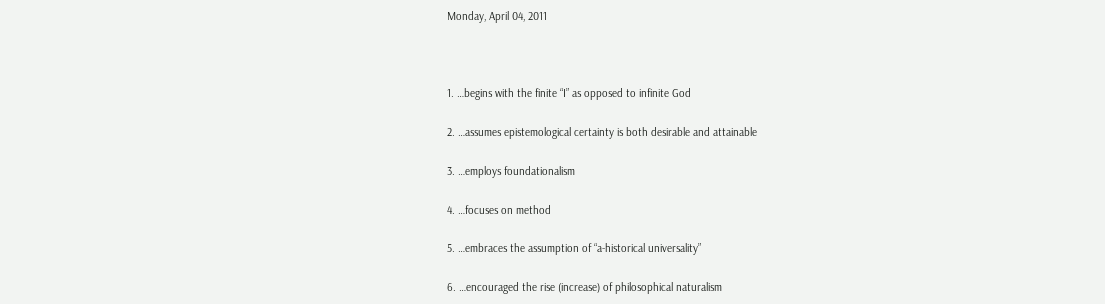Monday, April 04, 2011



1. …begins with the finite “I” as opposed to infinite God

2. …assumes epistemological certainty is both desirable and attainable

3. …employs foundationalism

4. …focuses on method

5. …embraces the assumption of “a-historical universality”

6. …encouraged the rise (increase) of philosophical naturalism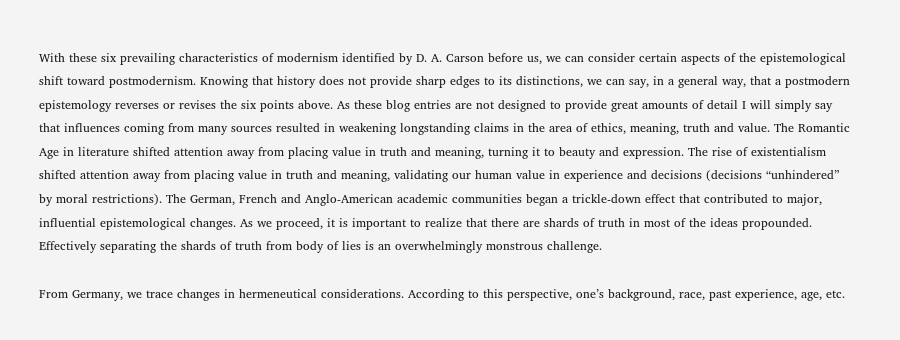With these six prevailing characteristics of modernism identified by D. A. Carson before us, we can consider certain aspects of the epistemological shift toward postmodernism. Knowing that history does not provide sharp edges to its distinctions, we can say, in a general way, that a postmodern epistemology reverses or revises the six points above. As these blog entries are not designed to provide great amounts of detail I will simply say that influences coming from many sources resulted in weakening longstanding claims in the area of ethics, meaning, truth and value. The Romantic Age in literature shifted attention away from placing value in truth and meaning, turning it to beauty and expression. The rise of existentialism shifted attention away from placing value in truth and meaning, validating our human value in experience and decisions (decisions “unhindered” by moral restrictions). The German, French and Anglo-American academic communities began a trickle-down effect that contributed to major, influential epistemological changes. As we proceed, it is important to realize that there are shards of truth in most of the ideas propounded. Effectively separating the shards of truth from body of lies is an overwhelmingly monstrous challenge.

From Germany, we trace changes in hermeneutical considerations. According to this perspective, one’s background, race, past experience, age, etc.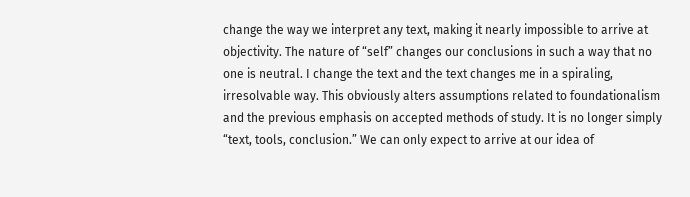change the way we interpret any text, making it nearly impossible to arrive at objectivity. The nature of “self” changes our conclusions in such a way that no one is neutral. I change the text and the text changes me in a spiraling, irresolvable way. This obviously alters assumptions related to foundationalism and the previous emphasis on accepted methods of study. It is no longer simply “text, tools, conclusion.” We can only expect to arrive at our idea of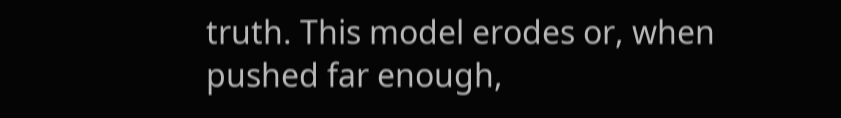truth. This model erodes or, when pushed far enough,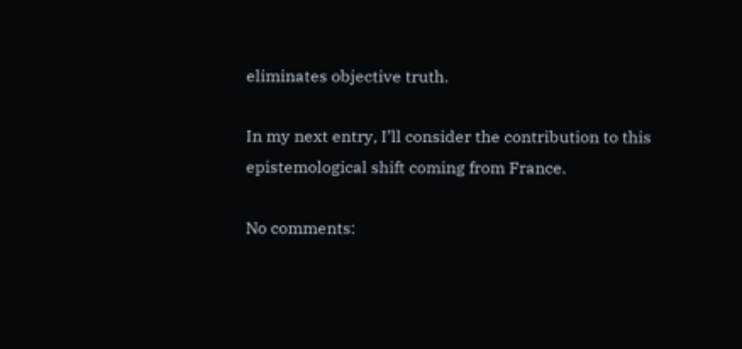eliminates objective truth.

In my next entry, I’ll consider the contribution to this epistemological shift coming from France.

No comments: